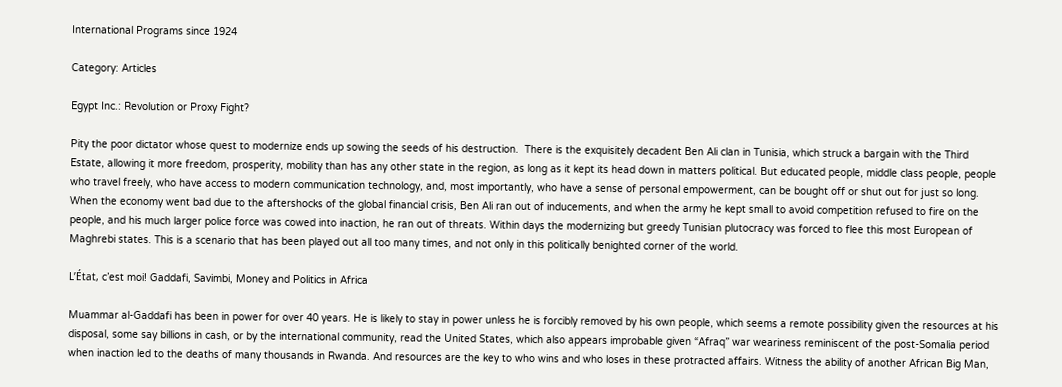International Programs since 1924

Category: Articles

Egypt Inc.: Revolution or Proxy Fight?

Pity the poor dictator whose quest to modernize ends up sowing the seeds of his destruction.  There is the exquisitely decadent Ben Ali clan in Tunisia, which struck a bargain with the Third Estate, allowing it more freedom, prosperity, mobility than has any other state in the region, as long as it kept its head down in matters political. But educated people, middle class people, people who travel freely, who have access to modern communication technology, and, most importantly, who have a sense of personal empowerment, can be bought off or shut out for just so long. When the economy went bad due to the aftershocks of the global financial crisis, Ben Ali ran out of inducements, and when the army he kept small to avoid competition refused to fire on the people, and his much larger police force was cowed into inaction, he ran out of threats. Within days the modernizing but greedy Tunisian plutocracy was forced to flee this most European of Maghrebi states. This is a scenario that has been played out all too many times, and not only in this politically benighted corner of the world.

L’État, c’est moi! Gaddafi, Savimbi, Money and Politics in Africa

Muammar al-Gaddafi has been in power for over 40 years. He is likely to stay in power unless he is forcibly removed by his own people, which seems a remote possibility given the resources at his disposal, some say billions in cash, or by the international community, read the United States, which also appears improbable given “Afraq” war weariness reminiscent of the post-Somalia period when inaction led to the deaths of many thousands in Rwanda. And resources are the key to who wins and who loses in these protracted affairs. Witness the ability of another African Big Man,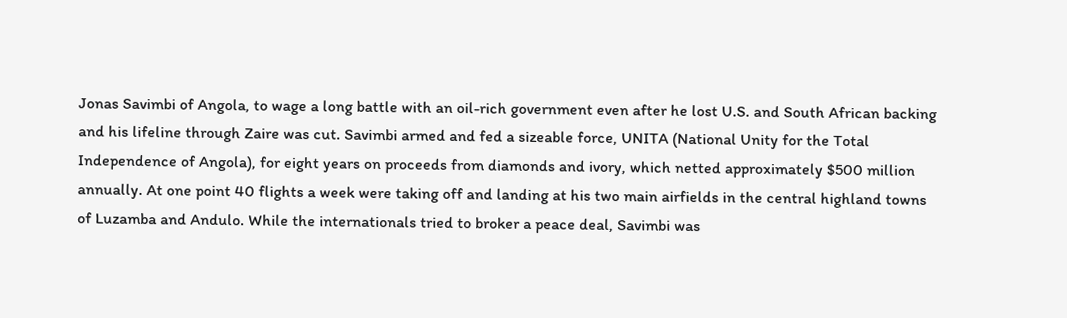Jonas Savimbi of Angola, to wage a long battle with an oil-rich government even after he lost U.S. and South African backing and his lifeline through Zaire was cut. Savimbi armed and fed a sizeable force, UNITA (National Unity for the Total Independence of Angola), for eight years on proceeds from diamonds and ivory, which netted approximately $500 million annually. At one point 40 flights a week were taking off and landing at his two main airfields in the central highland towns of Luzamba and Andulo. While the internationals tried to broker a peace deal, Savimbi was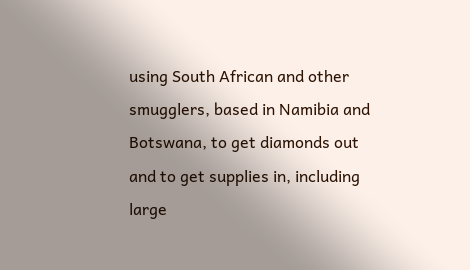using South African and other smugglers, based in Namibia and Botswana, to get diamonds out and to get supplies in, including large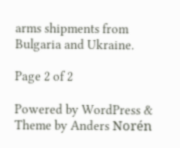arms shipments from Bulgaria and Ukraine.

Page 2 of 2

Powered by WordPress & Theme by Anders Norén